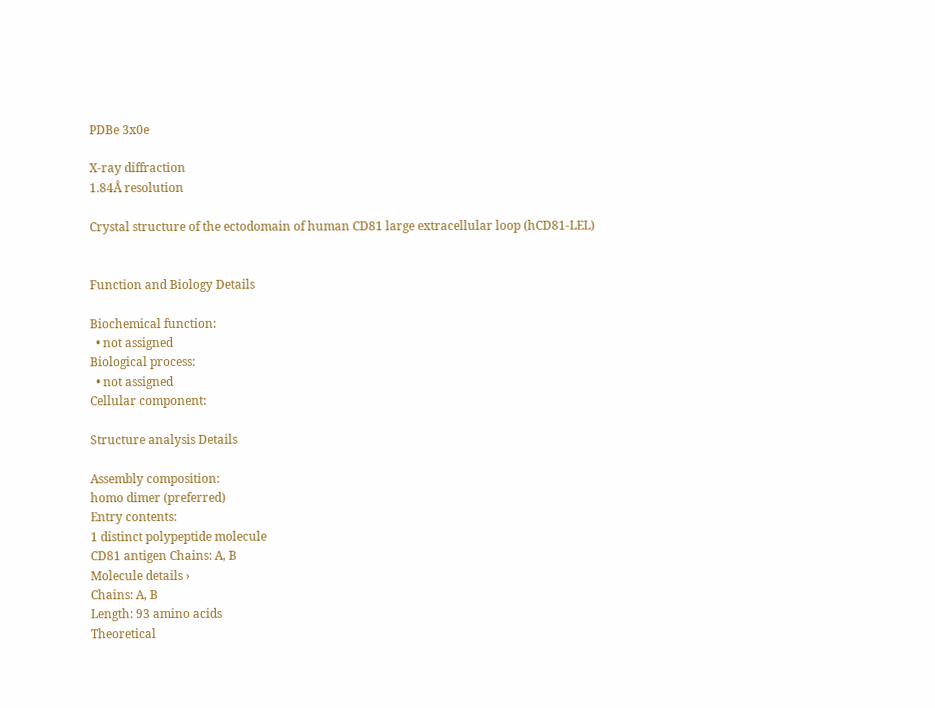PDBe 3x0e

X-ray diffraction
1.84Å resolution

Crystal structure of the ectodomain of human CD81 large extracellular loop (hCD81-LEL)


Function and Biology Details

Biochemical function:
  • not assigned
Biological process:
  • not assigned
Cellular component:

Structure analysis Details

Assembly composition:
homo dimer (preferred)
Entry contents:
1 distinct polypeptide molecule
CD81 antigen Chains: A, B
Molecule details ›
Chains: A, B
Length: 93 amino acids
Theoretical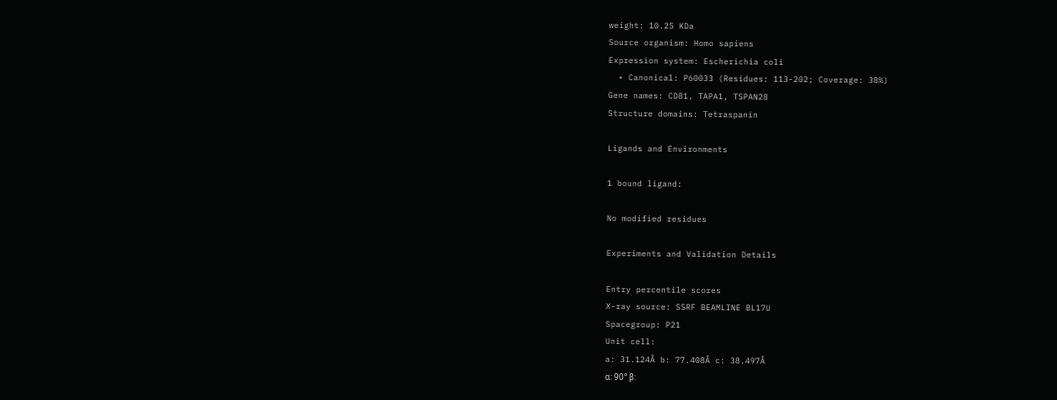weight: 10.25 KDa
Source organism: Homo sapiens
Expression system: Escherichia coli
  • Canonical: P60033 (Residues: 113-202; Coverage: 38%)
Gene names: CD81, TAPA1, TSPAN28
Structure domains: Tetraspanin

Ligands and Environments

1 bound ligand:

No modified residues

Experiments and Validation Details

Entry percentile scores
X-ray source: SSRF BEAMLINE BL17U
Spacegroup: P21
Unit cell:
a: 31.124Å b: 77.408Å c: 38.497Å
α: 90° β: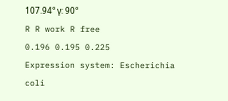107.94° γ: 90°
R R work R free
0.196 0.195 0.225
Expression system: Escherichia coli